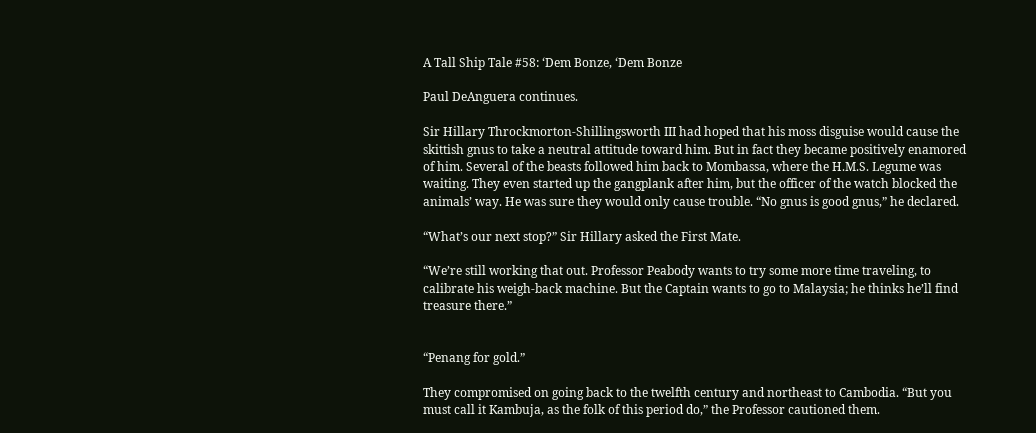A Tall Ship Tale #58: ‘Dem Bonze, ‘Dem Bonze

Paul DeAnguera continues.

Sir Hillary Throckmorton-Shillingsworth III had hoped that his moss disguise would cause the skittish gnus to take a neutral attitude toward him. But in fact they became positively enamored of him. Several of the beasts followed him back to Mombassa, where the H.M.S. Legume was waiting. They even started up the gangplank after him, but the officer of the watch blocked the animals’ way. He was sure they would only cause trouble. “No gnus is good gnus,” he declared.

“What’s our next stop?” Sir Hillary asked the First Mate.

“We’re still working that out. Professor Peabody wants to try some more time traveling, to calibrate his weigh-back machine. But the Captain wants to go to Malaysia; he thinks he’ll find treasure there.”


“Penang for gold.”

They compromised on going back to the twelfth century and northeast to Cambodia. “But you must call it Kambuja, as the folk of this period do,” the Professor cautioned them.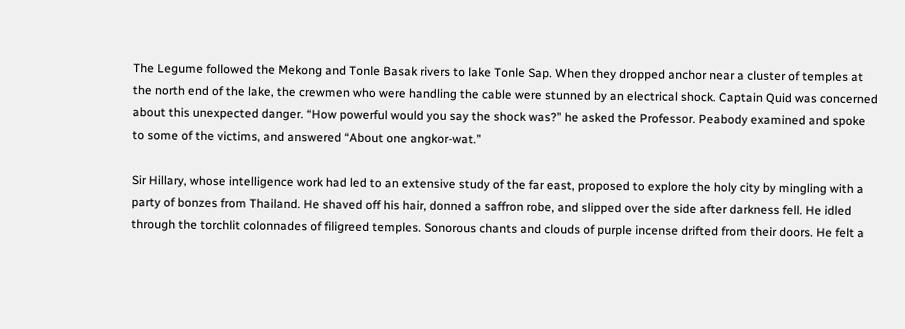The Legume followed the Mekong and Tonle Basak rivers to lake Tonle Sap. When they dropped anchor near a cluster of temples at the north end of the lake, the crewmen who were handling the cable were stunned by an electrical shock. Captain Quid was concerned about this unexpected danger. “How powerful would you say the shock was?” he asked the Professor. Peabody examined and spoke to some of the victims, and answered “About one angkor-wat.”

Sir Hillary, whose intelligence work had led to an extensive study of the far east, proposed to explore the holy city by mingling with a party of bonzes from Thailand. He shaved off his hair, donned a saffron robe, and slipped over the side after darkness fell. He idled through the torchlit colonnades of filigreed temples. Sonorous chants and clouds of purple incense drifted from their doors. He felt a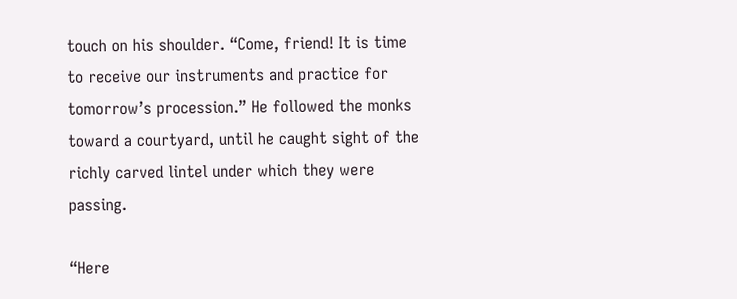touch on his shoulder. “Come, friend! It is time to receive our instruments and practice for tomorrow’s procession.” He followed the monks toward a courtyard, until he caught sight of the richly carved lintel under which they were passing.

“Here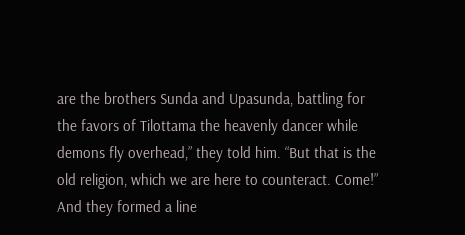are the brothers Sunda and Upasunda, battling for the favors of Tilottama the heavenly dancer while demons fly overhead,” they told him. “But that is the old religion, which we are here to counteract. Come!” And they formed a line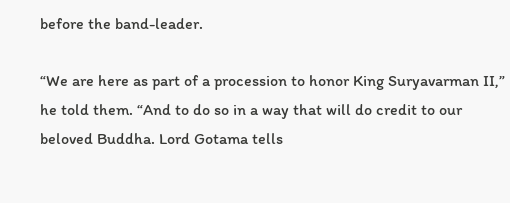before the band-leader.

“We are here as part of a procession to honor King Suryavarman II,” he told them. “And to do so in a way that will do credit to our beloved Buddha. Lord Gotama tells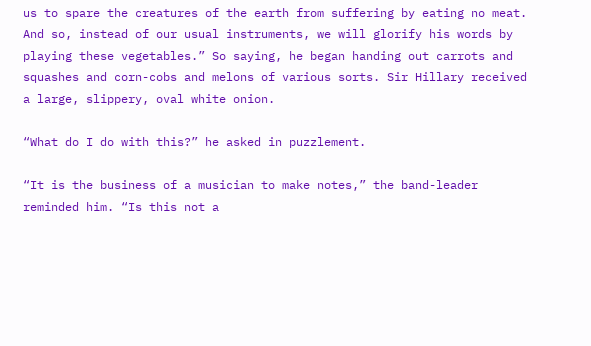us to spare the creatures of the earth from suffering by eating no meat. And so, instead of our usual instruments, we will glorify his words by playing these vegetables.” So saying, he began handing out carrots and squashes and corn-cobs and melons of various sorts. Sir Hillary received a large, slippery, oval white onion.

“What do I do with this?” he asked in puzzlement.

“It is the business of a musician to make notes,” the band-leader reminded him. “Is this not a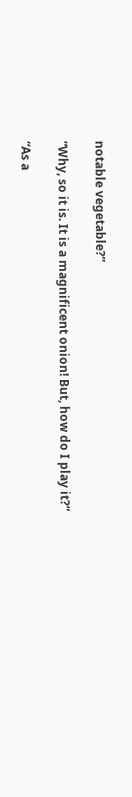notable vegetable?”

“Why, so it is. It is a magnificent onion! But, how do I play it?”

“As a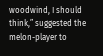woodwind, I should think,” suggested the melon-player to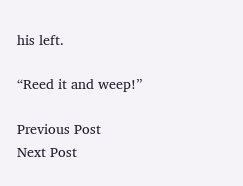his left.

“Reed it and weep!”

Previous Post
Next Post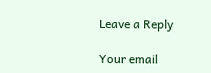Leave a Reply

Your email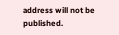address will not be published.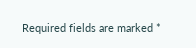Required fields are marked *